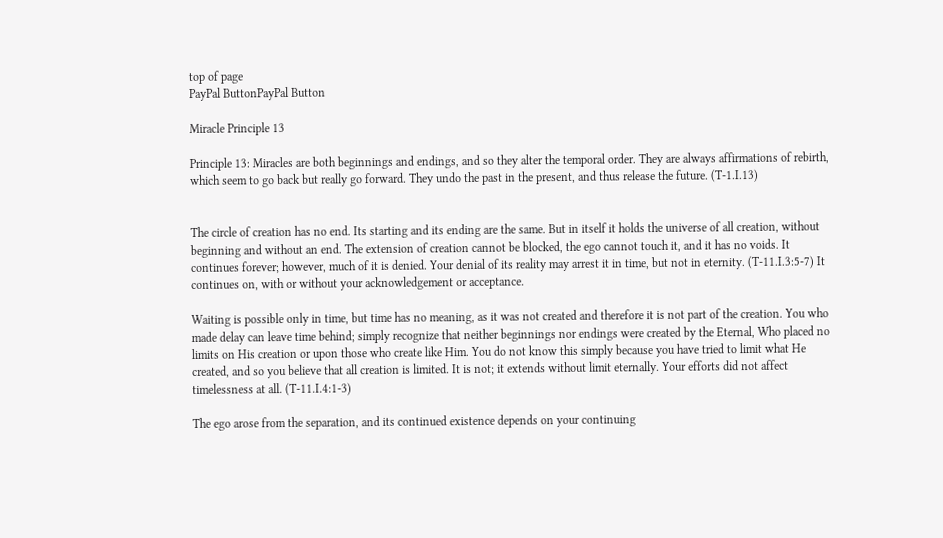top of page
PayPal ButtonPayPal Button

Miracle Principle 13

Principle 13: Miracles are both beginnings and endings, and so they alter the temporal order. They are always affirmations of rebirth, which seem to go back but really go forward. They undo the past in the present, and thus release the future. (T-1.I.13)


The circle of creation has no end. Its starting and its ending are the same. But in itself it holds the universe of all creation, without beginning and without an end. The extension of creation cannot be blocked, the ego cannot touch it, and it has no voids. It continues forever; however, much of it is denied. Your denial of its reality may arrest it in time, but not in eternity. (T-11.I.3:5-7) It continues on, with or without your acknowledgement or acceptance.

Waiting is possible only in time, but time has no meaning, as it was not created and therefore it is not part of the creation. You who made delay can leave time behind; simply recognize that neither beginnings nor endings were created by the Eternal, Who placed no limits on His creation or upon those who create like Him. You do not know this simply because you have tried to limit what He created, and so you believe that all creation is limited. It is not; it extends without limit eternally. Your efforts did not affect timelessness at all. (T-11.I.4:1-3)

The ego arose from the separation, and its continued existence depends on your continuing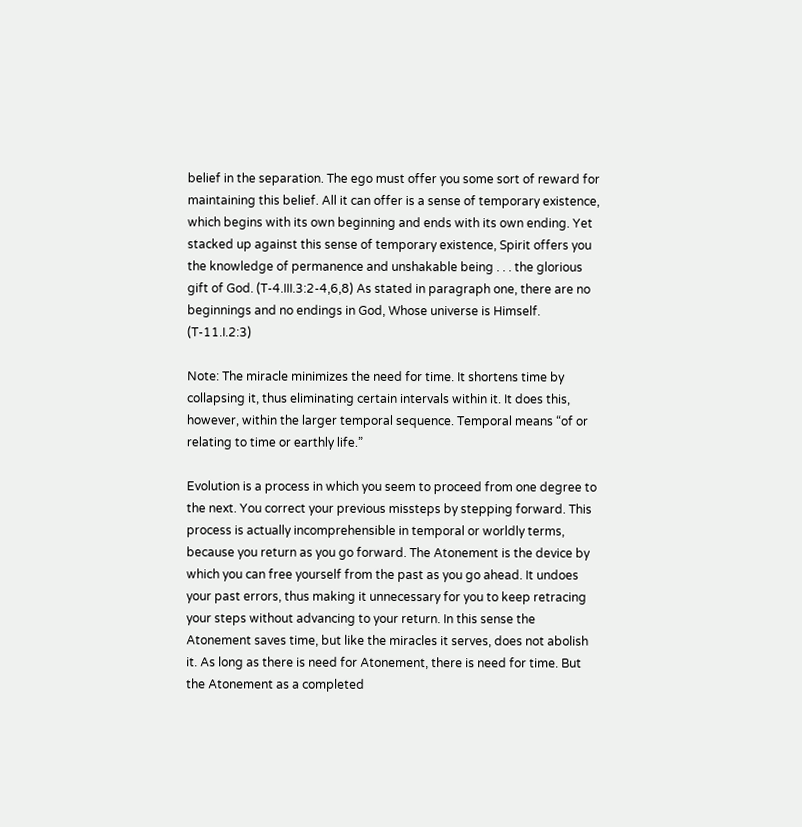belief in the separation. The ego must offer you some sort of reward for maintaining this belief. All it can offer is a sense of temporary existence, which begins with its own beginning and ends with its own ending. Yet stacked up against this sense of temporary existence, Spirit offers you the knowledge of permanence and unshakable being . . . the glorious gift of God. (T-4.III.3:2-4,6,8) As stated in paragraph one, there are no beginnings and no endings in God, Whose universe is Himself. (T-11.I.2:3)

Note: The miracle minimizes the need for time. It shortens time by collapsing it, thus eliminating certain intervals within it. It does this, however, within the larger temporal sequence. Temporal means “of or relating to time or earthly life.”

Evolution is a process in which you seem to proceed from one degree to the next. You correct your previous missteps by stepping forward. This process is actually incomprehensible in temporal or worldly terms, because you return as you go forward. The Atonement is the device by which you can free yourself from the past as you go ahead. It undoes your past errors, thus making it unnecessary for you to keep retracing your steps without advancing to your return. In this sense the Atonement saves time, but like the miracles it serves, does not abolish it. As long as there is need for Atonement, there is need for time. But the Atonement as a completed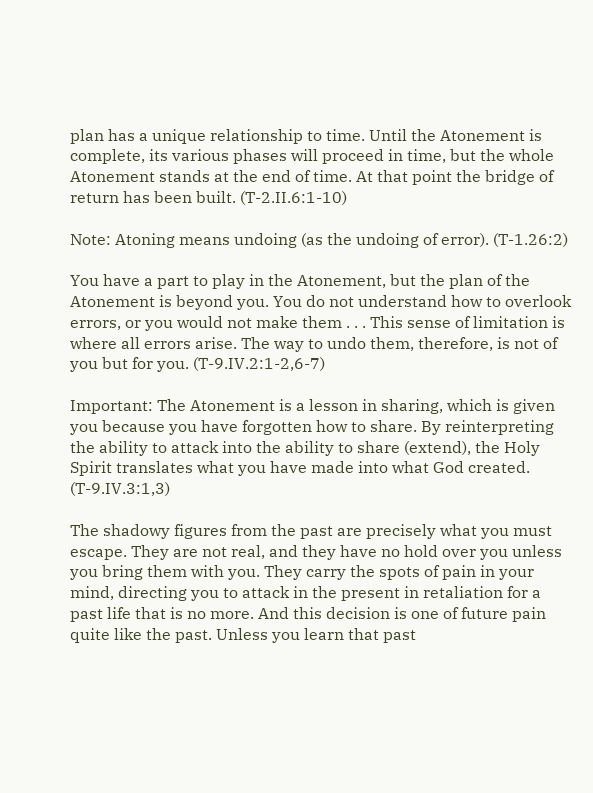plan has a unique relationship to time. Until the Atonement is complete, its various phases will proceed in time, but the whole Atonement stands at the end of time. At that point the bridge of return has been built. (T-2.II.6:1-10)

Note: Atoning means undoing (as the undoing of error). (T-1.26:2)

You have a part to play in the Atonement, but the plan of the Atonement is beyond you. You do not understand how to overlook errors, or you would not make them . . . This sense of limitation is where all errors arise. The way to undo them, therefore, is not of you but for you. (T-9.IV.2:1-2,6-7)

Important: The Atonement is a lesson in sharing, which is given you because you have forgotten how to share. By reinterpreting the ability to attack into the ability to share (extend), the Holy Spirit translates what you have made into what God created. (T-9.IV.3:1,3)

The shadowy figures from the past are precisely what you must escape. They are not real, and they have no hold over you unless you bring them with you. They carry the spots of pain in your mind, directing you to attack in the present in retaliation for a past life that is no more. And this decision is one of future pain quite like the past. Unless you learn that past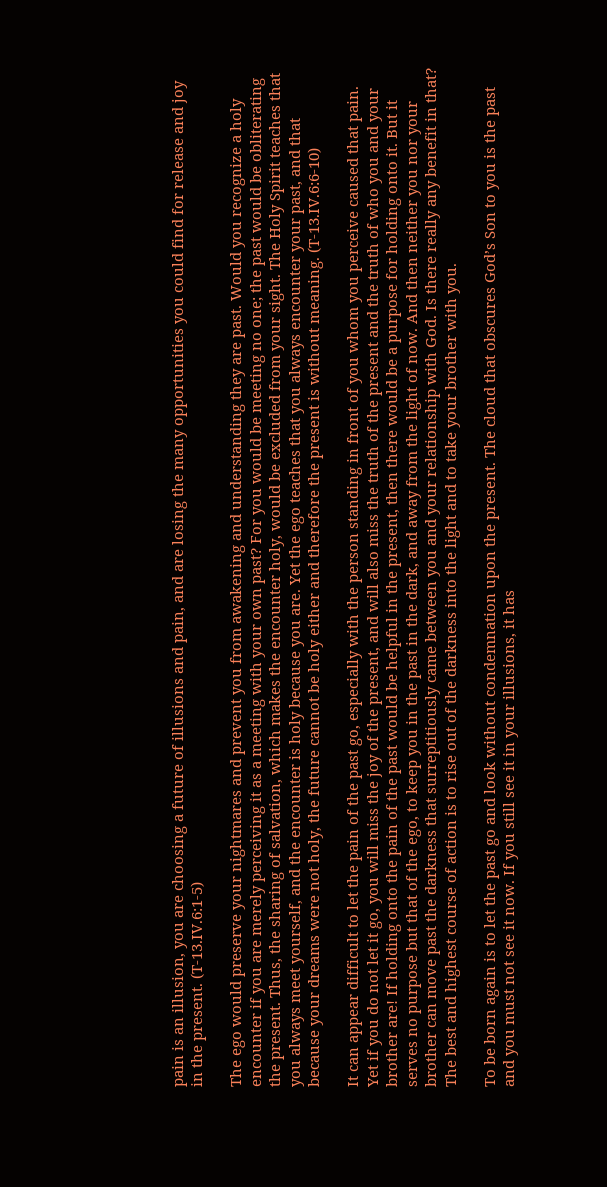pain is an illusion, you are choosing a future of illusions and pain, and are losing the many opportunities you could find for release and joy in the present. (T-13.IV.6:1-5)

The ego would preserve your nightmares and prevent you from awakening and understanding they are past. Would you recognize a holy encounter if you are merely perceiving it as a meeting with your own past? For you would be meeting no one; the past would be obliterating the present. Thus, the sharing of salvation, which makes the encounter holy, would be excluded from your sight. The Holy Spirit teaches that you always meet yourself, and the encounter is holy because you are. Yet the ego teaches that you always encounter your past, and that because your dreams were not holy, the future cannot be holy either and therefore the present is without meaning. (T-13.IV.6:6-10)

It can appear difficult to let the pain of the past go, especially with the person standing in front of you whom you perceive caused that pain. Yet if you do not let it go, you will miss the joy of the present, and will also miss the truth of the present and the truth of who you and your brother are! If holding onto the pain of the past would be helpful in the present, then there would be a purpose for holding onto it. But it serves no purpose but that of the ego, to keep you in the past in the dark, and away from the light of now. And then neither you nor your brother can move past the darkness that surreptitiously came between you and your relationship with God. Is there really any benefit in that? The best and highest course of action is to rise out of the darkness into the light and to take your brother with you.

To be born again is to let the past go and look without condemnation upon the present. The cloud that obscures God’s Son to you is the past and you must not see it now. If you still see it in your illusions, it has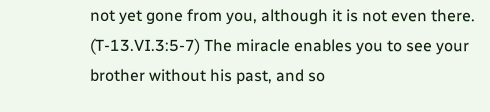not yet gone from you, although it is not even there. (T-13.VI.3:5-7) The miracle enables you to see your brother without his past, and so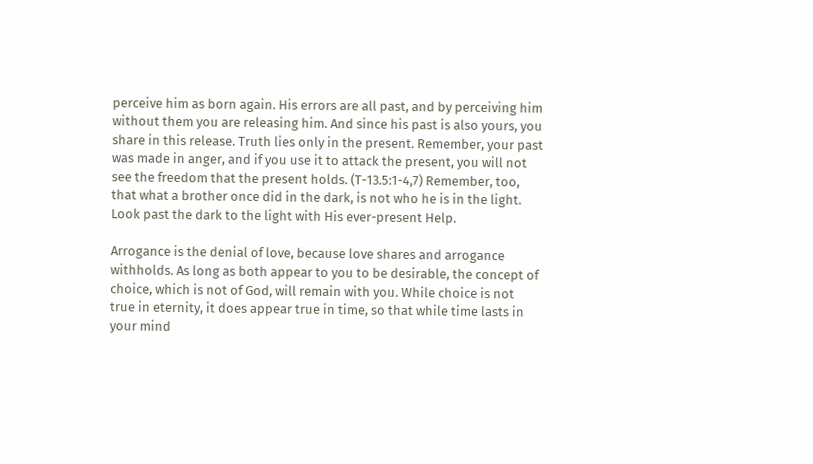perceive him as born again. His errors are all past, and by perceiving him without them you are releasing him. And since his past is also yours, you share in this release. Truth lies only in the present. Remember, your past was made in anger, and if you use it to attack the present, you will not see the freedom that the present holds. (T-13.5:1-4,7) Remember, too, that what a brother once did in the dark, is not who he is in the light. Look past the dark to the light with His ever-present Help.

Arrogance is the denial of love, because love shares and arrogance withholds. As long as both appear to you to be desirable, the concept of choice, which is not of God, will remain with you. While choice is not true in eternity, it does appear true in time, so that while time lasts in your mind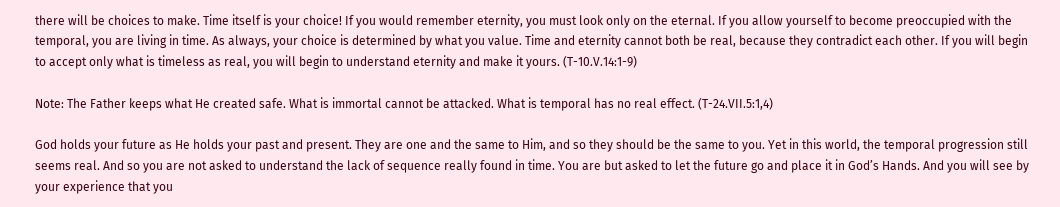there will be choices to make. Time itself is your choice! If you would remember eternity, you must look only on the eternal. If you allow yourself to become preoccupied with the temporal, you are living in time. As always, your choice is determined by what you value. Time and eternity cannot both be real, because they contradict each other. If you will begin to accept only what is timeless as real, you will begin to understand eternity and make it yours. (T-10.V.14:1-9)

Note: The Father keeps what He created safe. What is immortal cannot be attacked. What is temporal has no real effect. (T-24.VII.5:1,4)

God holds your future as He holds your past and present. They are one and the same to Him, and so they should be the same to you. Yet in this world, the temporal progression still seems real. And so you are not asked to understand the lack of sequence really found in time. You are but asked to let the future go and place it in God’s Hands. And you will see by your experience that you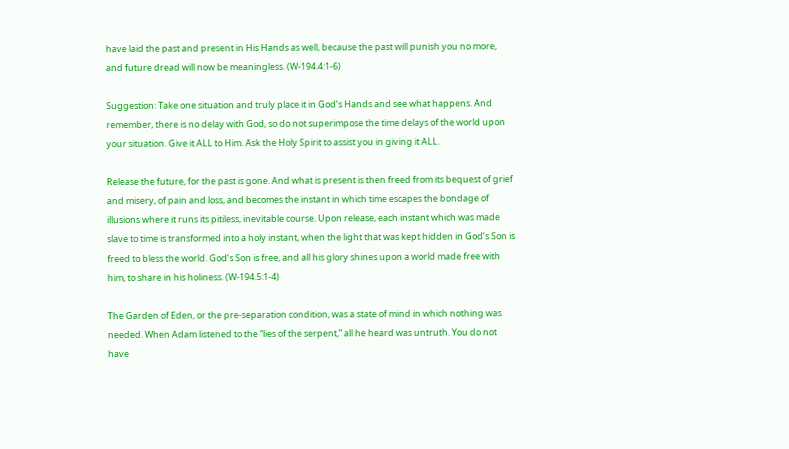have laid the past and present in His Hands as well, because the past will punish you no more, and future dread will now be meaningless. (W-194.4:1-6)

Suggestion: Take one situation and truly place it in God’s Hands and see what happens. And remember, there is no delay with God, so do not superimpose the time delays of the world upon your situation. Give it ALL to Him. Ask the Holy Spirit to assist you in giving it ALL.

Release the future, for the past is gone. And what is present is then freed from its bequest of grief and misery, of pain and loss, and becomes the instant in which time escapes the bondage of illusions where it runs its pitiless, inevitable course. Upon release, each instant which was made slave to time is transformed into a holy instant, when the light that was kept hidden in God’s Son is freed to bless the world. God’s Son is free, and all his glory shines upon a world made free with him, to share in his holiness. (W-194.5:1-4)

The Garden of Eden, or the pre-separation condition, was a state of mind in which nothing was needed. When Adam listened to the “lies of the serpent,” all he heard was untruth. You do not have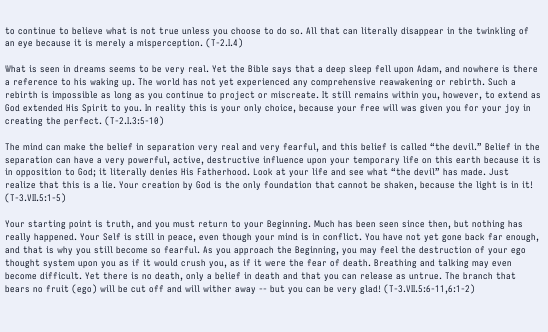to continue to believe what is not true unless you choose to do so. All that can literally disappear in the twinkling of an eye because it is merely a misperception. (T-2.I.4)

What is seen in dreams seems to be very real. Yet the Bible says that a deep sleep fell upon Adam, and nowhere is there a reference to his waking up. The world has not yet experienced any comprehensive reawakening or rebirth. Such a rebirth is impossible as long as you continue to project or miscreate. It still remains within you, however, to extend as God extended His Spirit to you. In reality this is your only choice, because your free will was given you for your joy in creating the perfect. (T-2.I.3:5-10)

The mind can make the belief in separation very real and very fearful, and this belief is called “the devil.” Belief in the separation can have a very powerful, active, destructive influence upon your temporary life on this earth because it is in opposition to God; it literally denies His Fatherhood. Look at your life and see what “the devil” has made. Just realize that this is a lie. Your creation by God is the only foundation that cannot be shaken, because the light is in it! (T-3.VII.5:1-5)

Your starting point is truth, and you must return to your Beginning. Much has been seen since then, but nothing has really happened. Your Self is still in peace, even though your mind is in conflict. You have not yet gone back far enough, and that is why you still become so fearful. As you approach the Beginning, you may feel the destruction of your ego thought system upon you as if it would crush you, as if it were the fear of death. Breathing and talking may even become difficult. Yet there is no death, only a belief in death and that you can release as untrue. The branch that bears no fruit (ego) will be cut off and will wither away -- but you can be very glad! (T-3.VII.5:6-11,6:1-2)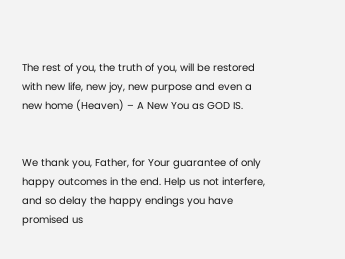The rest of you, the truth of you, will be restored with new life, new joy, new purpose and even a new home (Heaven) – A New You as GOD IS.


We thank you, Father, for Your guarantee of only happy outcomes in the end. Help us not interfere, and so delay the happy endings you have promised us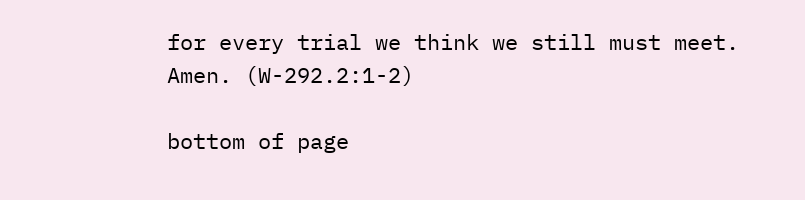for every trial we think we still must meet. Amen. (W-292.2:1-2)

bottom of page